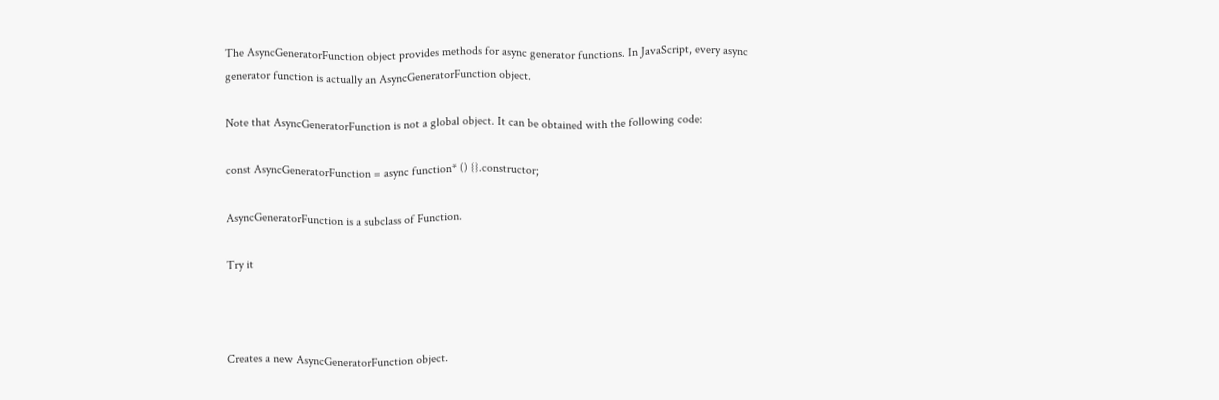The AsyncGeneratorFunction object provides methods for async generator functions. In JavaScript, every async generator function is actually an AsyncGeneratorFunction object.

Note that AsyncGeneratorFunction is not a global object. It can be obtained with the following code:

const AsyncGeneratorFunction = async function* () {}.constructor;

AsyncGeneratorFunction is a subclass of Function.

Try it



Creates a new AsyncGeneratorFunction object.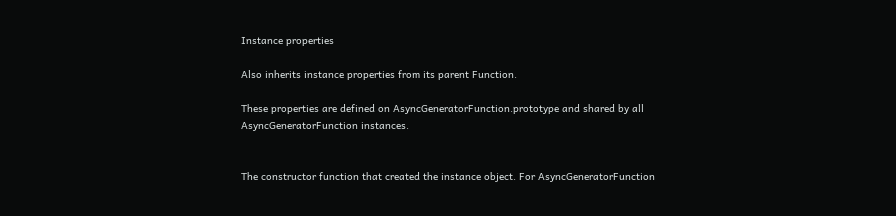Instance properties

Also inherits instance properties from its parent Function.

These properties are defined on AsyncGeneratorFunction.prototype and shared by all AsyncGeneratorFunction instances.


The constructor function that created the instance object. For AsyncGeneratorFunction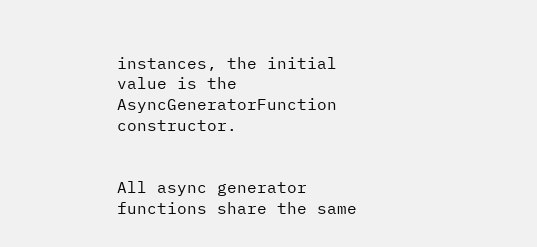instances, the initial value is the AsyncGeneratorFunction constructor.


All async generator functions share the same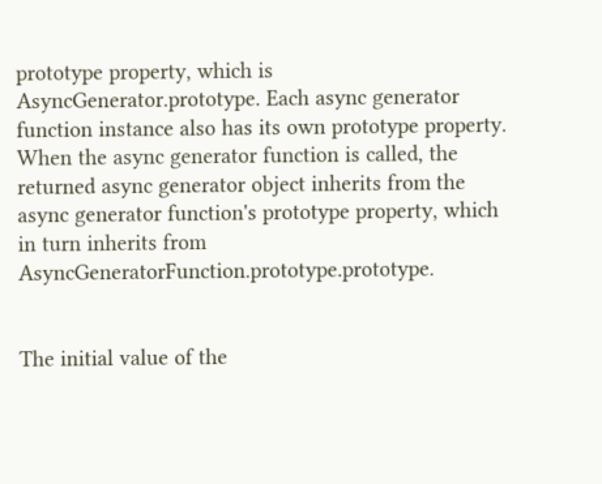prototype property, which is AsyncGenerator.prototype. Each async generator function instance also has its own prototype property. When the async generator function is called, the returned async generator object inherits from the async generator function's prototype property, which in turn inherits from AsyncGeneratorFunction.prototype.prototype.


The initial value of the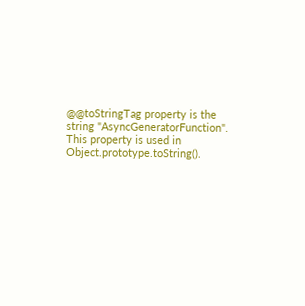@@toStringTag property is the string "AsyncGeneratorFunction". This property is used in Object.prototype.toString().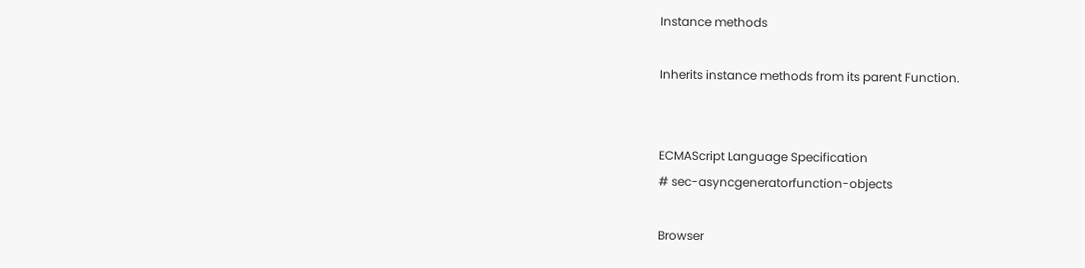Instance methods

Inherits instance methods from its parent Function.


ECMAScript Language Specification
# sec-asyncgeneratorfunction-objects

Browser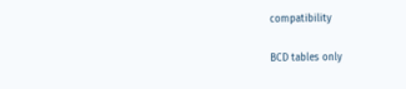compatibility

BCD tables only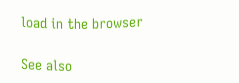load in the browser

See also